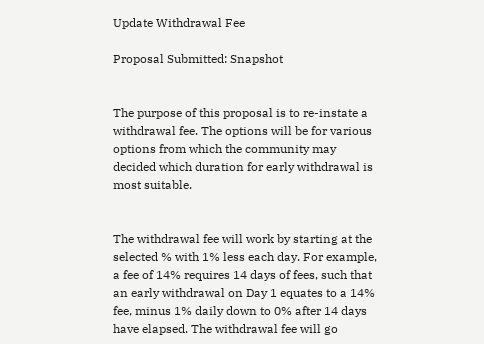Update Withdrawal Fee

Proposal Submitted: Snapshot


The purpose of this proposal is to re-instate a withdrawal fee. The options will be for various options from which the community may decided which duration for early withdrawal is most suitable.


The withdrawal fee will work by starting at the selected % with 1% less each day. For example, a fee of 14% requires 14 days of fees, such that an early withdrawal on Day 1 equates to a 14% fee, minus 1% daily down to 0% after 14 days have elapsed. The withdrawal fee will go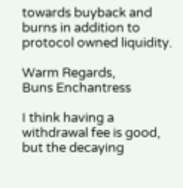towards buyback and burns in addition to protocol owned liquidity.

Warm Regards,
Buns Enchantress

I think having a withdrawal fee is good, but the decaying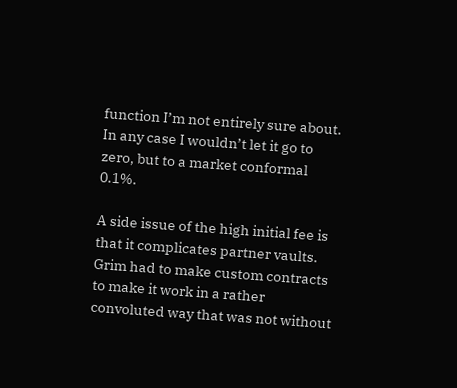function I’m not entirely sure about. In any case I wouldn’t let it go to zero, but to a market conformal 0.1%.

A side issue of the high initial fee is that it complicates partner vaults. Grim had to make custom contracts to make it work in a rather convoluted way that was not without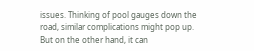issues. Thinking of pool gauges down the road, similar complications might pop up. But on the other hand, it can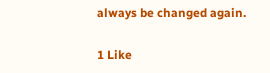always be changed again.

1 Like